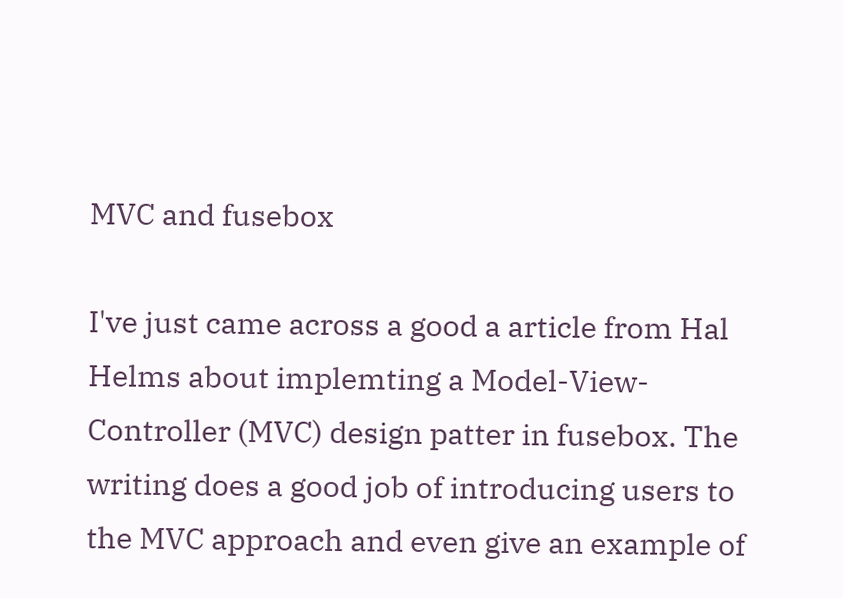MVC and fusebox

I've just came across a good a article from Hal Helms about implemting a Model-View-Controller (MVC) design patter in fusebox. The writing does a good job of introducing users to the MVC approach and even give an example of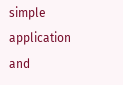simple application and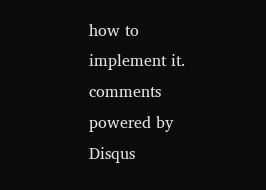how to implement it.
comments powered by Disqus